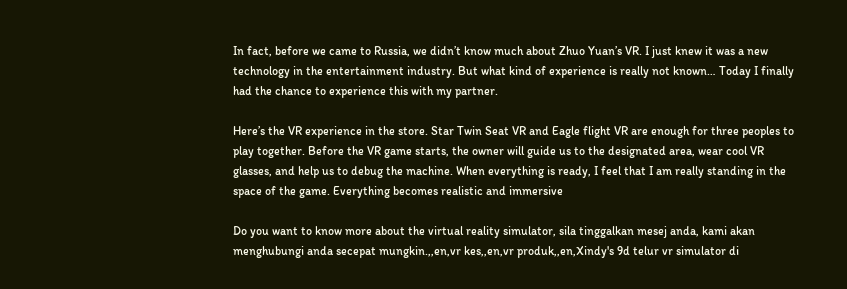In fact, before we came to Russia, we didn’t know much about Zhuo Yuan’s VR. I just knew it was a new technology in the entertainment industry. But what kind of experience is really not known… Today I finally had the chance to experience this with my partner.

Here’s the VR experience in the store. Star Twin Seat VR and Eagle flight VR are enough for three peoples to play together. Before the VR game starts, the owner will guide us to the designated area, wear cool VR glasses, and help us to debug the machine. When everything is ready, I feel that I am really standing in the space of the game. Everything becomes realistic and immersive

Do you want to know more about the virtual reality simulator, sila tinggalkan mesej anda, kami akan menghubungi anda secepat mungkin.,,en,vr kes,,en,vr produk,,en,Xindy's 9d telur vr simulator di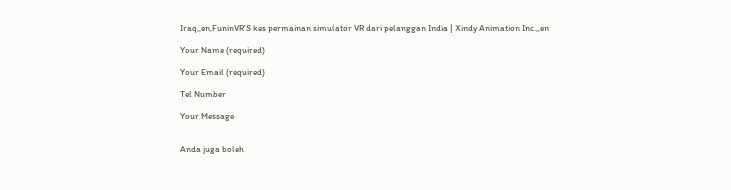Iraq,,en,FuninVR'S kes permainan simulator VR dari pelanggan India | Xindy Animation Inc.,,en

Your Name (required)

Your Email (required)

Tel Number

Your Message


Anda juga boleh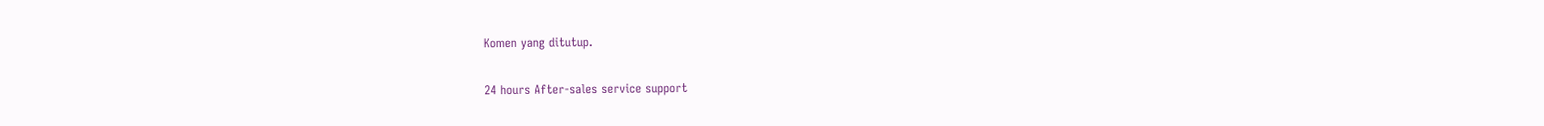Komen yang ditutup.

24 hours After-sales service support